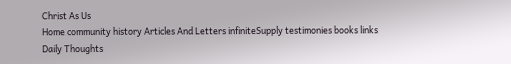Christ As Us
Home community history Articles And Letters infiniteSupply testimonies books links
Daily Thoughts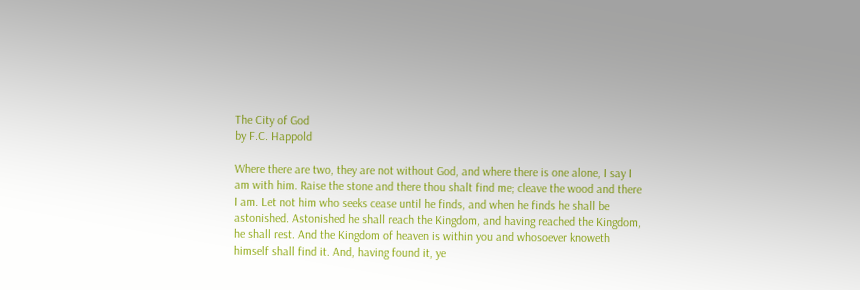The City of God
by F.C. Happold

Where there are two, they are not without God, and where there is one alone, I say I am with him. Raise the stone and there thou shalt find me; cleave the wood and there I am. Let not him who seeks cease until he finds, and when he finds he shall be astonished. Astonished he shall reach the Kingdom, and having reached the Kingdom, he shall rest. And the Kingdom of heaven is within you and whosoever knoweth himself shall find it. And, having found it, ye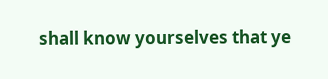shall know yourselves that ye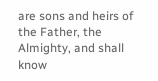are sons and heirs of the Father, the Almighty, and shall know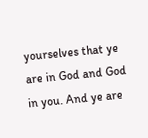yourselves that ye are in God and God in you. And ye are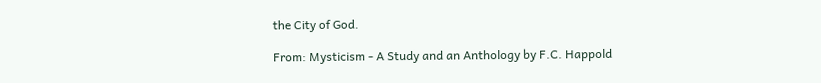the City of God.

From: Mysticism - A Study and an Anthology by F.C. Happold